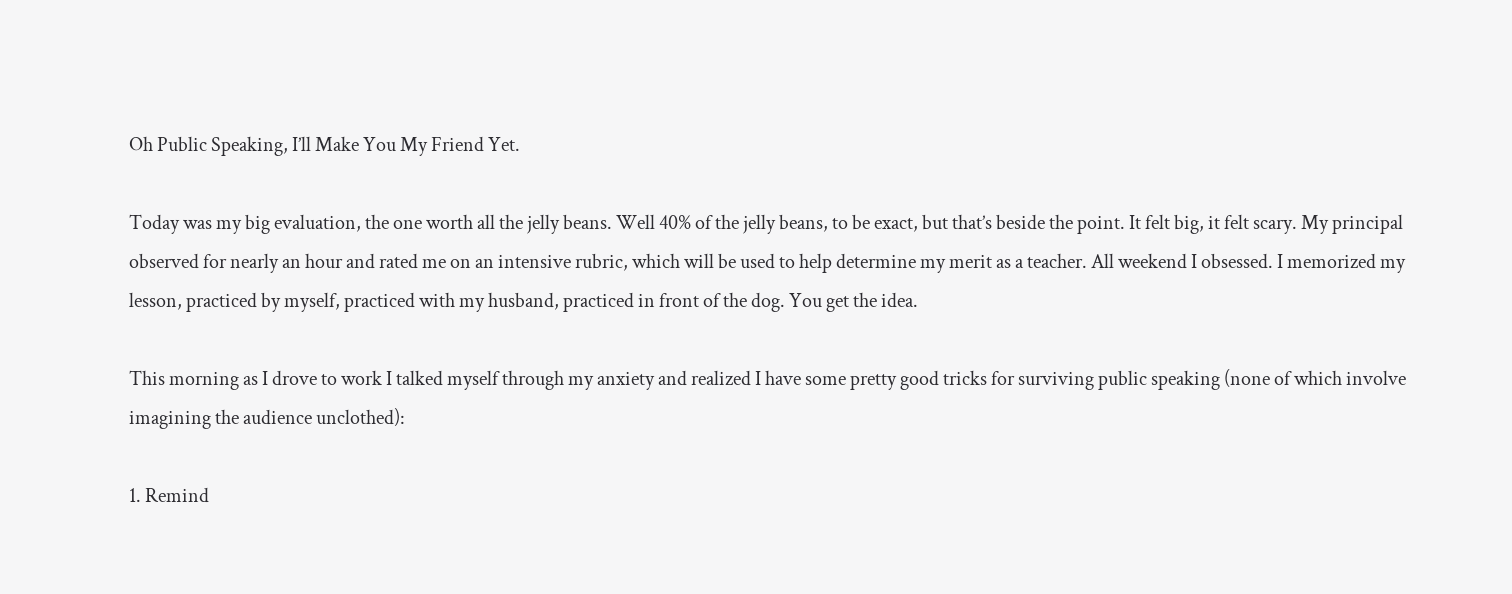Oh Public Speaking, I’ll Make You My Friend Yet.

Today was my big evaluation, the one worth all the jelly beans. Well 40% of the jelly beans, to be exact, but that’s beside the point. It felt big, it felt scary. My principal observed for nearly an hour and rated me on an intensive rubric, which will be used to help determine my merit as a teacher. All weekend I obsessed. I memorized my lesson, practiced by myself, practiced with my husband, practiced in front of the dog. You get the idea.

This morning as I drove to work I talked myself through my anxiety and realized I have some pretty good tricks for surviving public speaking (none of which involve imagining the audience unclothed):

1. Remind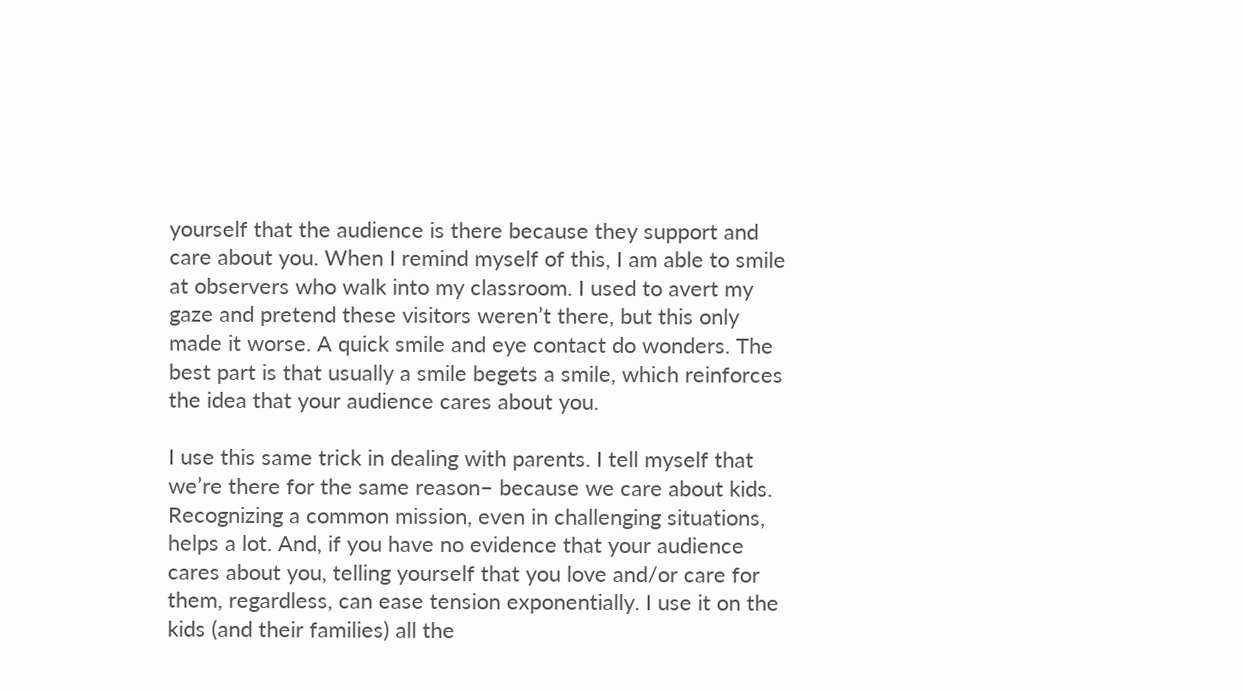yourself that the audience is there because they support and care about you. When I remind myself of this, I am able to smile at observers who walk into my classroom. I used to avert my gaze and pretend these visitors weren’t there, but this only made it worse. A quick smile and eye contact do wonders. The best part is that usually a smile begets a smile, which reinforces the idea that your audience cares about you.

I use this same trick in dealing with parents. I tell myself that we’re there for the same reason– because we care about kids. Recognizing a common mission, even in challenging situations, helps a lot. And, if you have no evidence that your audience cares about you, telling yourself that you love and/or care for them, regardless, can ease tension exponentially. I use it on the kids (and their families) all the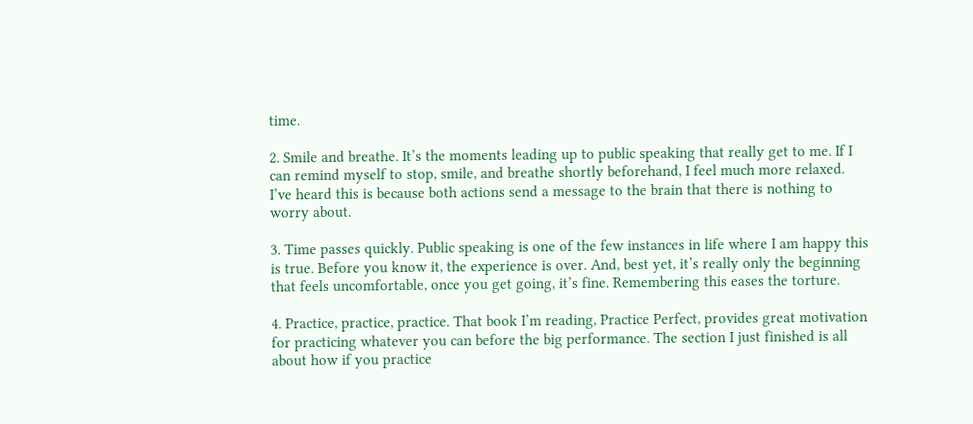time.

2. Smile and breathe. It’s the moments leading up to public speaking that really get to me. If I can remind myself to stop, smile, and breathe shortly beforehand, I feel much more relaxed. I’ve heard this is because both actions send a message to the brain that there is nothing to worry about.

3. Time passes quickly. Public speaking is one of the few instances in life where I am happy this is true. Before you know it, the experience is over. And, best yet, it’s really only the beginning that feels uncomfortable, once you get going, it’s fine. Remembering this eases the torture.

4. Practice, practice, practice. That book I’m reading, Practice Perfect, provides great motivation for practicing whatever you can before the big performance. The section I just finished is all about how if you practice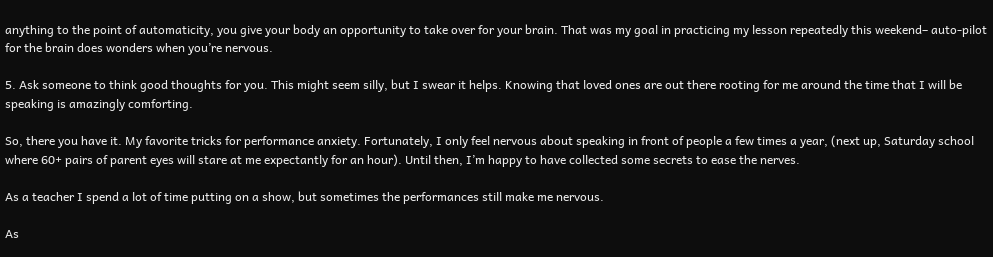anything to the point of automaticity, you give your body an opportunity to take over for your brain. That was my goal in practicing my lesson repeatedly this weekend– auto-pilot for the brain does wonders when you’re nervous.

5. Ask someone to think good thoughts for you. This might seem silly, but I swear it helps. Knowing that loved ones are out there rooting for me around the time that I will be speaking is amazingly comforting.

So, there you have it. My favorite tricks for performance anxiety. Fortunately, I only feel nervous about speaking in front of people a few times a year, (next up, Saturday school where 60+ pairs of parent eyes will stare at me expectantly for an hour). Until then, I’m happy to have collected some secrets to ease the nerves.

As a teacher I spend a lot of time putting on a show, but sometimes the performances still make me nervous.

As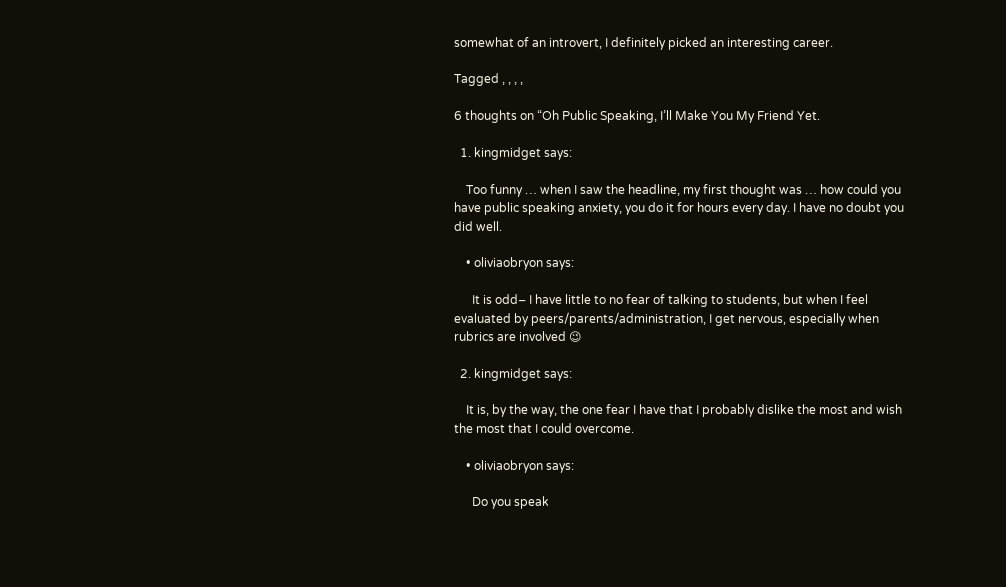somewhat of an introvert, I definitely picked an interesting career.

Tagged , , , ,

6 thoughts on “Oh Public Speaking, I’ll Make You My Friend Yet.

  1. kingmidget says:

    Too funny … when I saw the headline, my first thought was … how could you have public speaking anxiety, you do it for hours every day. I have no doubt you did well.

    • oliviaobryon says:

      It is odd– I have little to no fear of talking to students, but when I feel evaluated by peers/parents/administration, I get nervous, especially when rubrics are involved 😉

  2. kingmidget says:

    It is, by the way, the one fear I have that I probably dislike the most and wish the most that I could overcome.

    • oliviaobryon says:

      Do you speak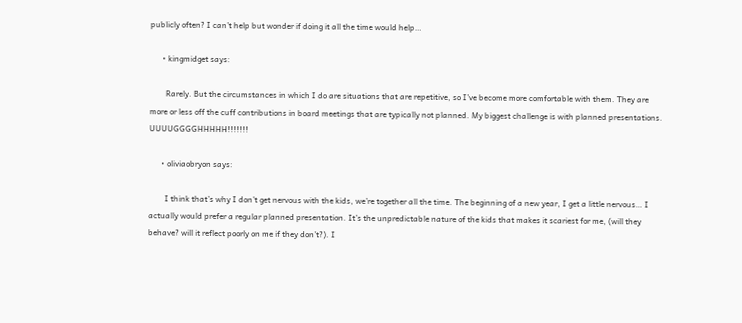publicly often? I can’t help but wonder if doing it all the time would help…

      • kingmidget says:

        Rarely. But the circumstances in which I do are situations that are repetitive, so I’ve become more comfortable with them. They are more or less off the cuff contributions in board meetings that are typically not planned. My biggest challenge is with planned presentations. UUUUGGGGHHHHH!!!!!!!

      • oliviaobryon says:

        I think that’s why I don’t get nervous with the kids, we’re together all the time. The beginning of a new year, I get a little nervous… I actually would prefer a regular planned presentation. It’s the unpredictable nature of the kids that makes it scariest for me, (will they behave? will it reflect poorly on me if they don’t?). I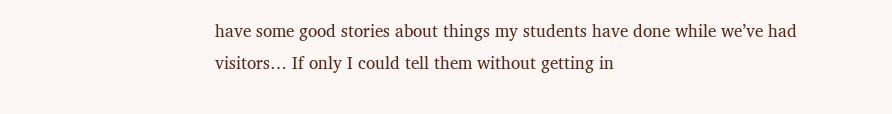have some good stories about things my students have done while we’ve had visitors… If only I could tell them without getting in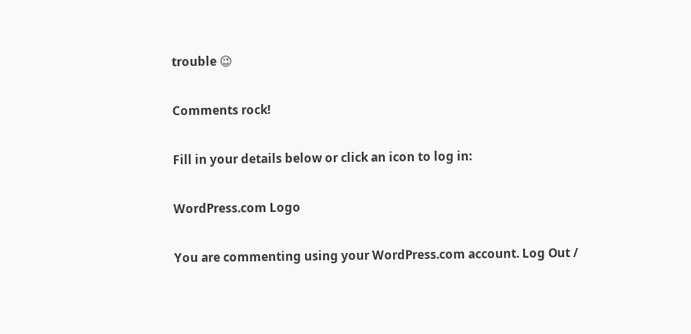trouble 😉

Comments rock!

Fill in your details below or click an icon to log in:

WordPress.com Logo

You are commenting using your WordPress.com account. Log Out /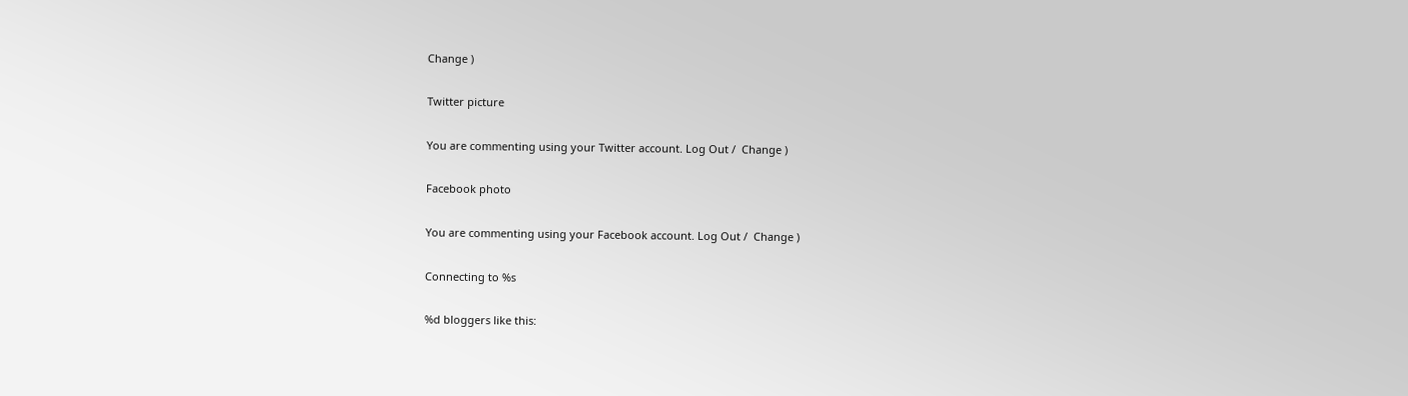Change )

Twitter picture

You are commenting using your Twitter account. Log Out /  Change )

Facebook photo

You are commenting using your Facebook account. Log Out /  Change )

Connecting to %s

%d bloggers like this: